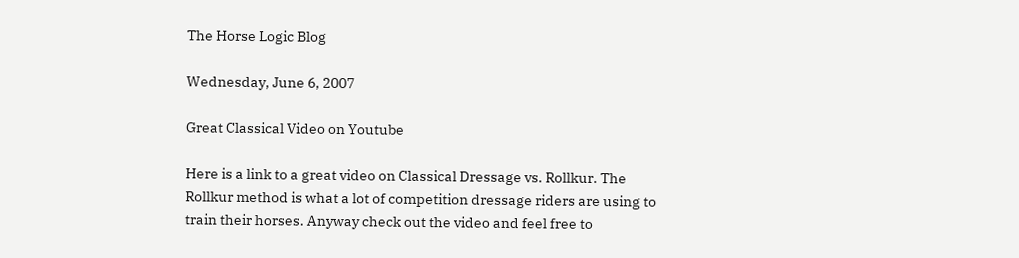The Horse Logic Blog

Wednesday, June 6, 2007

Great Classical Video on Youtube

Here is a link to a great video on Classical Dressage vs. Rollkur. The Rollkur method is what a lot of competition dressage riders are using to train their horses. Anyway check out the video and feel free to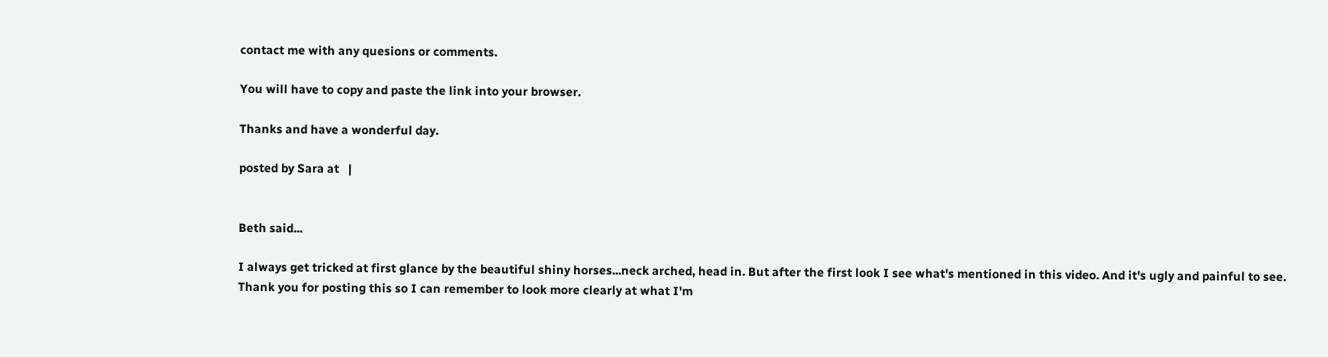contact me with any quesions or comments.

You will have to copy and paste the link into your browser.

Thanks and have a wonderful day.

posted by Sara at   |


Beth said...

I always get tricked at first glance by the beautiful shiny horses...neck arched, head in. But after the first look I see what's mentioned in this video. And it's ugly and painful to see.
Thank you for posting this so I can remember to look more clearly at what I'm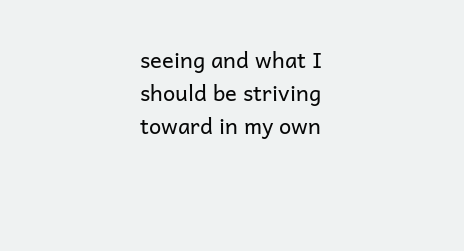seeing and what I should be striving toward in my own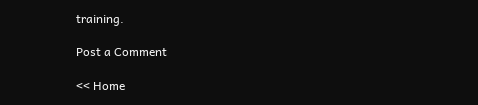training.

Post a Comment

<< Home